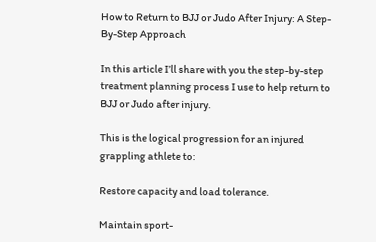How to Return to BJJ or Judo After Injury: A Step-By-Step Approach

In this article I’ll share with you the step-by-step treatment planning process I use to help return to BJJ or Judo after injury.

This is the logical progression for an injured grappling athlete to:

Restore capacity and load tolerance.

Maintain sport-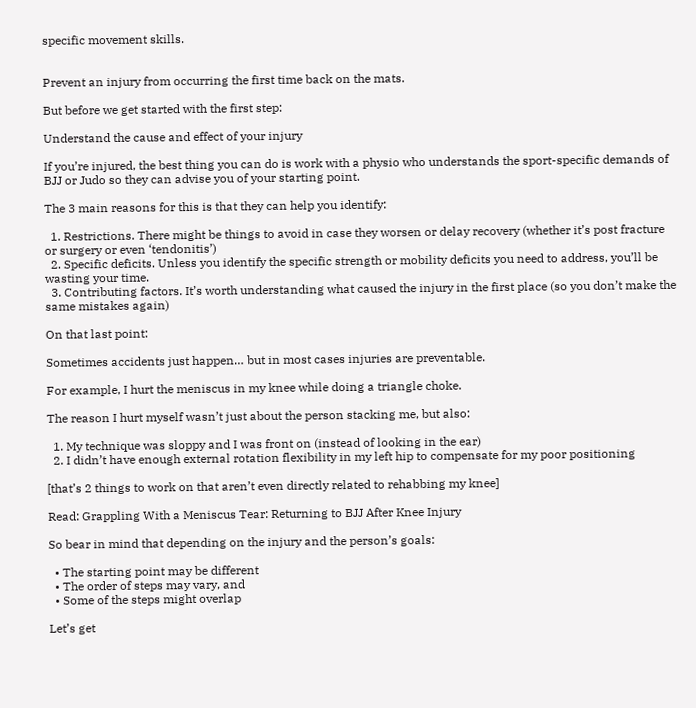specific movement skills.


Prevent an injury from occurring the first time back on the mats.

But before we get started with the first step:

Understand the cause and effect of your injury

If you’re injured, the best thing you can do is work with a physio who understands the sport-specific demands of BJJ or Judo so they can advise you of your starting point.

The 3 main reasons for this is that they can help you identify:

  1. Restrictions. There might be things to avoid in case they worsen or delay recovery (whether it’s post fracture or surgery or even ‘tendonitis’)
  2. Specific deficits. Unless you identify the specific strength or mobility deficits you need to address, you’ll be wasting your time.
  3. Contributing factors. It’s worth understanding what caused the injury in the first place (so you don’t make the same mistakes again)

On that last point:

Sometimes accidents just happen… but in most cases injuries are preventable.

For example, I hurt the meniscus in my knee while doing a triangle choke.

The reason I hurt myself wasn’t just about the person stacking me, but also:

  1. My technique was sloppy and I was front on (instead of looking in the ear)
  2. I didn’t have enough external rotation flexibility in my left hip to compensate for my poor positioning

[that’s 2 things to work on that aren’t even directly related to rehabbing my knee]

Read: Grappling With a Meniscus Tear: Returning to BJJ After Knee Injury

So bear in mind that depending on the injury and the person’s goals:

  • The starting point may be different
  • The order of steps may vary, and
  • Some of the steps might overlap

Let’s get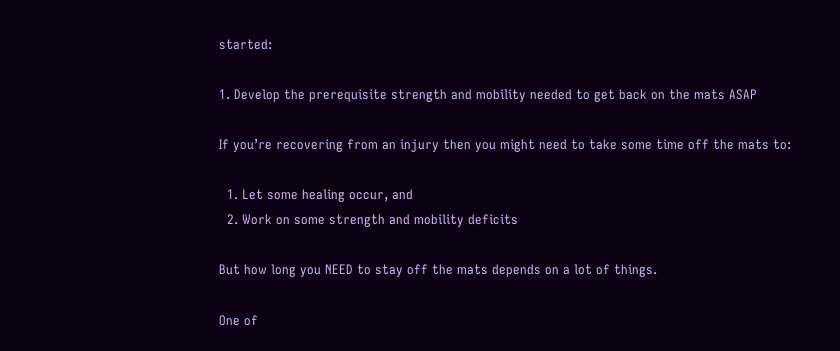started:

1. Develop the prerequisite strength and mobility needed to get back on the mats ASAP

If you’re recovering from an injury then you might need to take some time off the mats to:

  1. Let some healing occur, and
  2. Work on some strength and mobility deficits

But how long you NEED to stay off the mats depends on a lot of things.

One of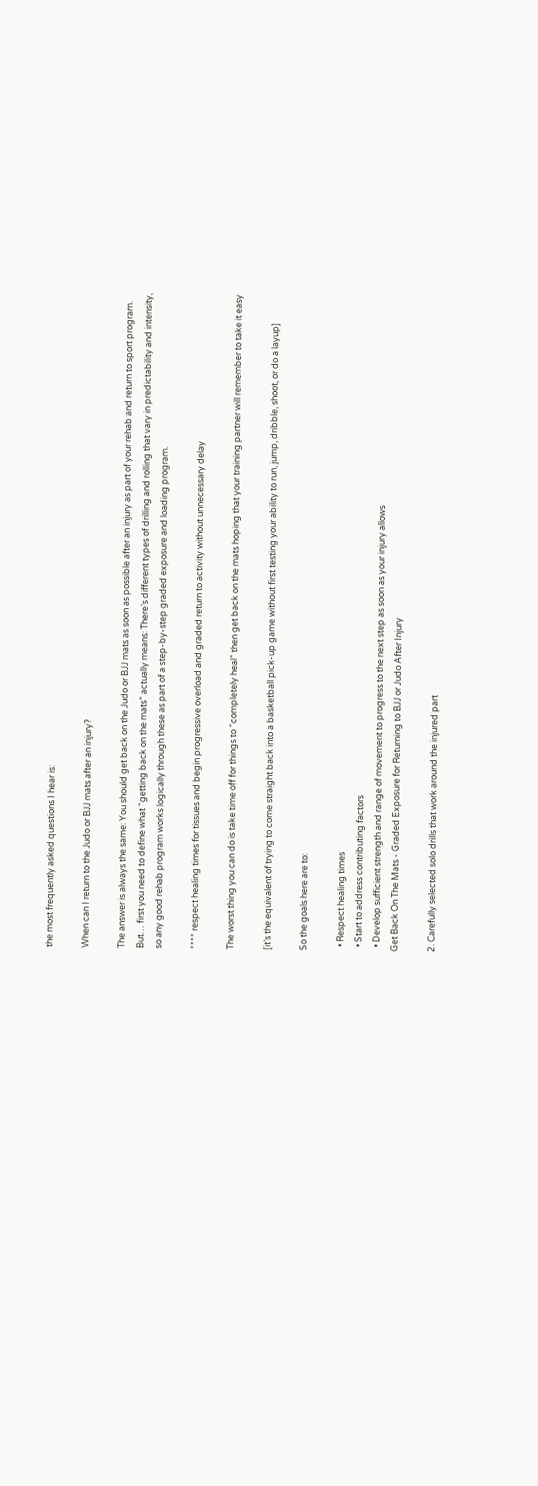the most frequently asked questions I hear is:

When can I return to the Judo or BJJ mats after an injury?

The answer is always the same: You should get back on the Judo or BJJ mats as soon as possible after an injury as part of your rehab and return to sport program. But… first you need to define what “getting back on the mats” actually means: There’s different types of drilling and rolling that vary in predictability and intensity, so any good rehab program works logically through these as part of a step-by-step graded exposure and loading program.

**** respect healing times for tissues and begin progressive overload and graded return to activity without unnecessary delay

The worst thing you can do is take time off for things to “completely heal” then get back on the mats hoping that your training partner will remember to take it easy

[it’s the equivalent of trying to come straight back into a basketball pick-up game without first testing your ability to run, jump, dribble, shoot, or do a layup]

So the goals here are to:

  • Respect healing times
  • Start to address contributing factors
  • Develop sufficient strength and range of movement to progress to the next step as soon as your injury allows
Get Back On The Mats - Graded Exposure for Returning to BJJ or Judo After Injury

2. Carefully selected solo drills that work around the injured part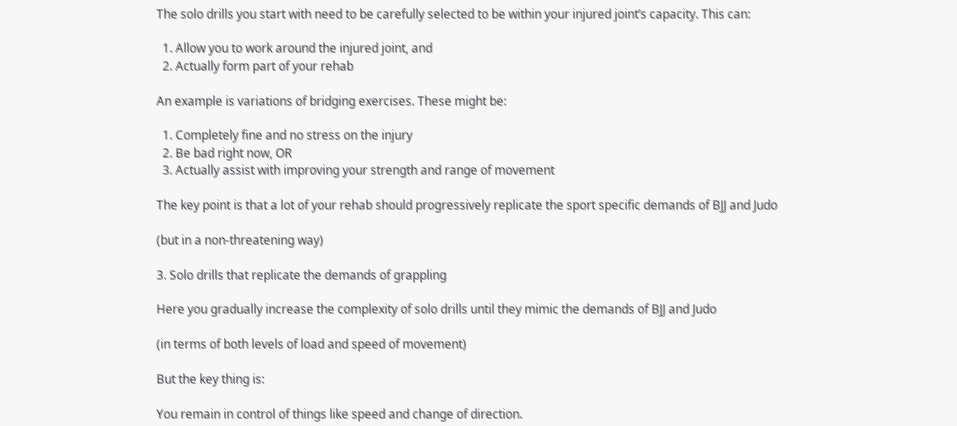The solo drills you start with need to be carefully selected to be within your injured joint’s capacity. This can:

  1. Allow you to work around the injured joint, and
  2. Actually form part of your rehab

An example is variations of bridging exercises. These might be:

  1. Completely fine and no stress on the injury
  2. Be bad right now, OR
  3. Actually assist with improving your strength and range of movement

The key point is that a lot of your rehab should progressively replicate the sport specific demands of BJJ and Judo

(but in a non-threatening way)

3. Solo drills that replicate the demands of grappling

Here you gradually increase the complexity of solo drills until they mimic the demands of BJJ and Judo

(in terms of both levels of load and speed of movement)

But the key thing is:

You remain in control of things like speed and change of direction.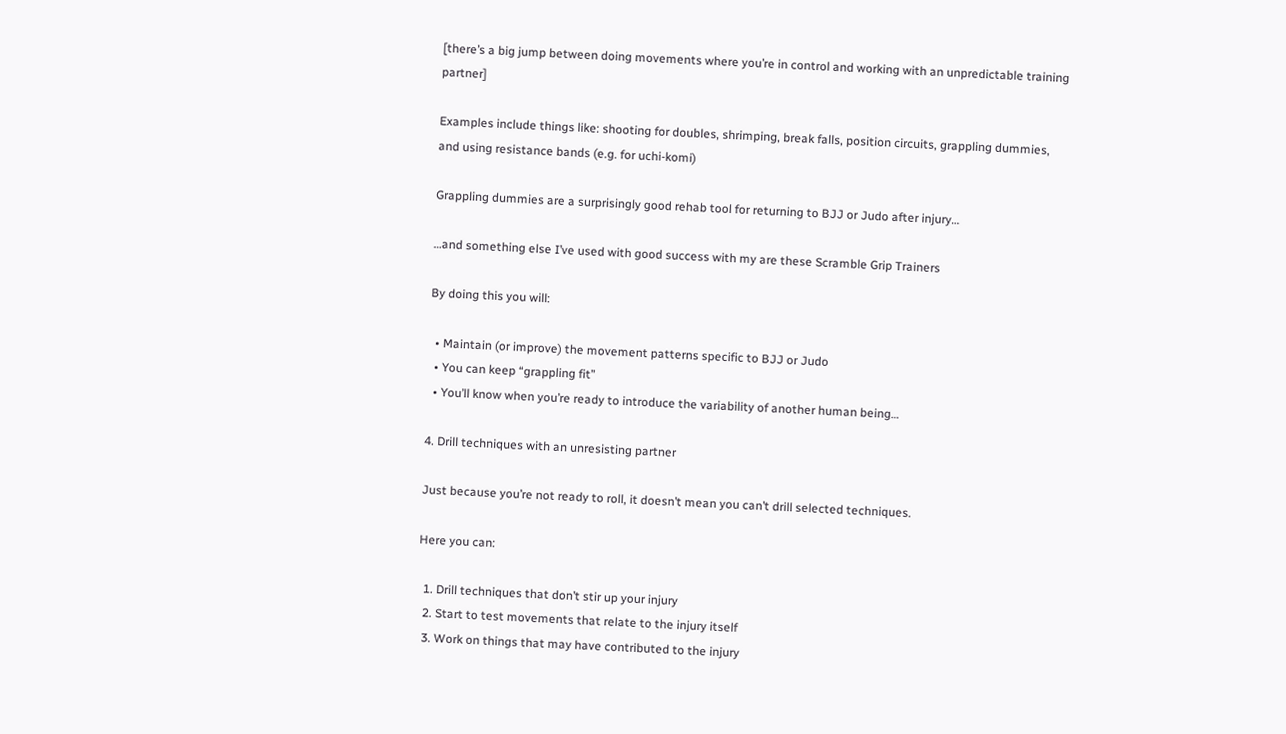[there’s a big jump between doing movements where you’re in control and working with an unpredictable training partner]

Examples include things like: shooting for doubles, shrimping, break falls, position circuits, grappling dummies, and using resistance bands (e.g. for uchi-komi)

Grappling dummies are a surprisingly good rehab tool for returning to BJJ or Judo after injury…

…and something else I’ve used with good success with my are these Scramble Grip Trainers

By doing this you will:

  • Maintain (or improve) the movement patterns specific to BJJ or Judo
  • You can keep “grappling fit”
  • You’ll know when you’re ready to introduce the variability of another human being…

4. Drill techniques with an unresisting partner

Just because you’re not ready to roll, it doesn’t mean you can’t drill selected techniques.

Here you can:

  1. Drill techniques that don’t stir up your injury
  2. Start to test movements that relate to the injury itself
  3. Work on things that may have contributed to the injury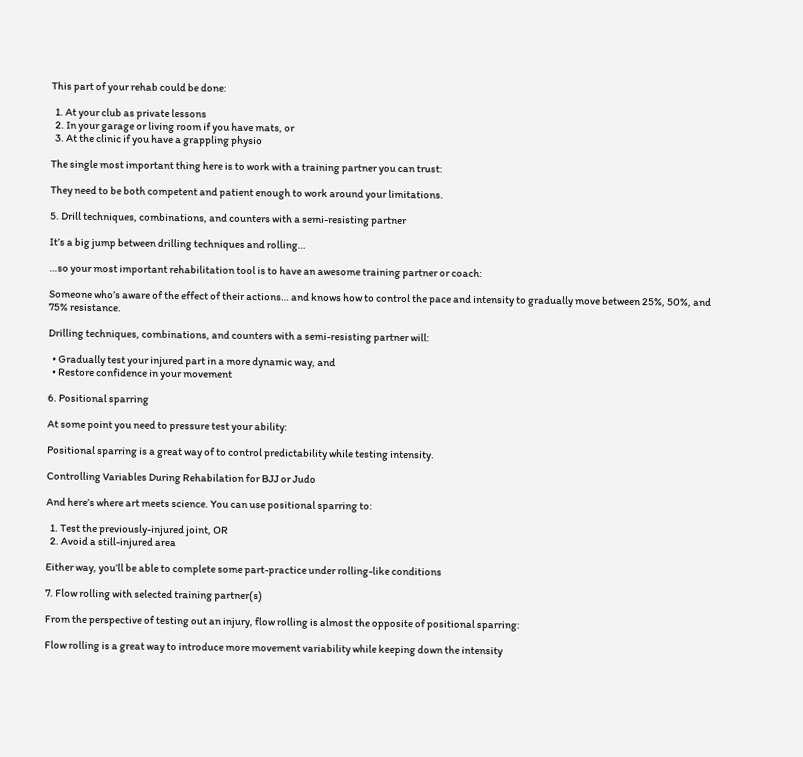This part of your rehab could be done:

  1. At your club as private lessons
  2. In your garage or living room if you have mats, or
  3. At the clinic if you have a grappling physio

The single most important thing here is to work with a training partner you can trust:

They need to be both competent and patient enough to work around your limitations.

5. Drill techniques, combinations, and counters with a semi-resisting partner

It’s a big jump between drilling techniques and rolling…

…so your most important rehabilitation tool is to have an awesome training partner or coach:

Someone who’s aware of the effect of their actions… and knows how to control the pace and intensity to gradually move between 25%, 50%, and 75% resistance.

Drilling techniques, combinations, and counters with a semi-resisting partner will:

  • Gradually test your injured part in a more dynamic way, and
  • Restore confidence in your movement

6. Positional sparring

At some point you need to pressure test your ability:

Positional sparring is a great way of to control predictability while testing intensity.

Controlling Variables During Rehabilation for BJJ or Judo

And here’s where art meets science. You can use positional sparring to:

  1. Test the previously-injured joint, OR
  2. Avoid a still-injured area

Either way, you’ll be able to complete some part-practice under rolling-like conditions

7. Flow rolling with selected training partner(s)

From the perspective of testing out an injury, flow rolling is almost the opposite of positional sparring:

Flow rolling is a great way to introduce more movement variability while keeping down the intensity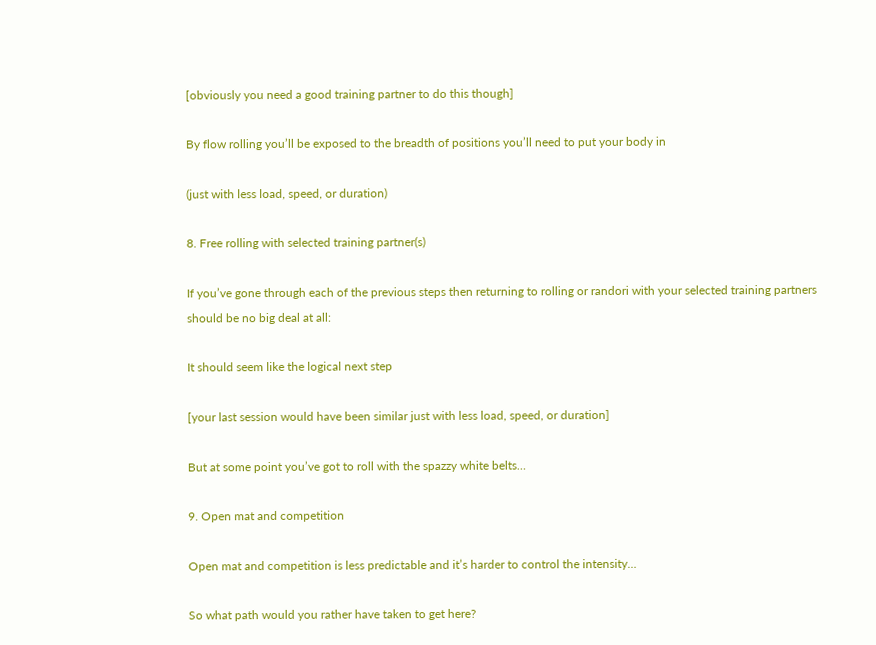[obviously you need a good training partner to do this though]

By flow rolling you’ll be exposed to the breadth of positions you’ll need to put your body in

(just with less load, speed, or duration)

8. Free rolling with selected training partner(s)

If you’ve gone through each of the previous steps then returning to rolling or randori with your selected training partners should be no big deal at all:

It should seem like the logical next step

[your last session would have been similar just with less load, speed, or duration]

But at some point you’ve got to roll with the spazzy white belts…

9. Open mat and competition

Open mat and competition is less predictable and it’s harder to control the intensity…

So what path would you rather have taken to get here?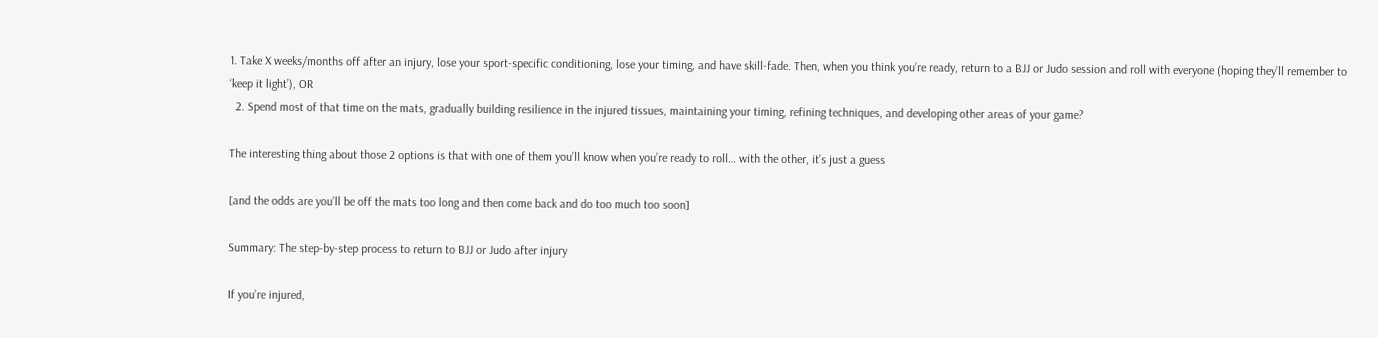1. Take X weeks/months off after an injury, lose your sport-specific conditioning, lose your timing, and have skill-fade. Then, when you think you’re ready, return to a BJJ or Judo session and roll with everyone (hoping they’ll remember to ‘keep it light’), OR
  2. Spend most of that time on the mats, gradually building resilience in the injured tissues, maintaining your timing, refining techniques, and developing other areas of your game?

The interesting thing about those 2 options is that with one of them you’ll know when you’re ready to roll… with the other, it’s just a guess

[and the odds are you’ll be off the mats too long and then come back and do too much too soon]

Summary: The step-by-step process to return to BJJ or Judo after injury

If you’re injured,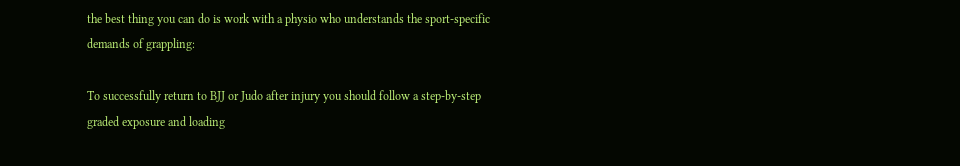the best thing you can do is work with a physio who understands the sport-specific demands of grappling:

To successfully return to BJJ or Judo after injury you should follow a step-by-step graded exposure and loading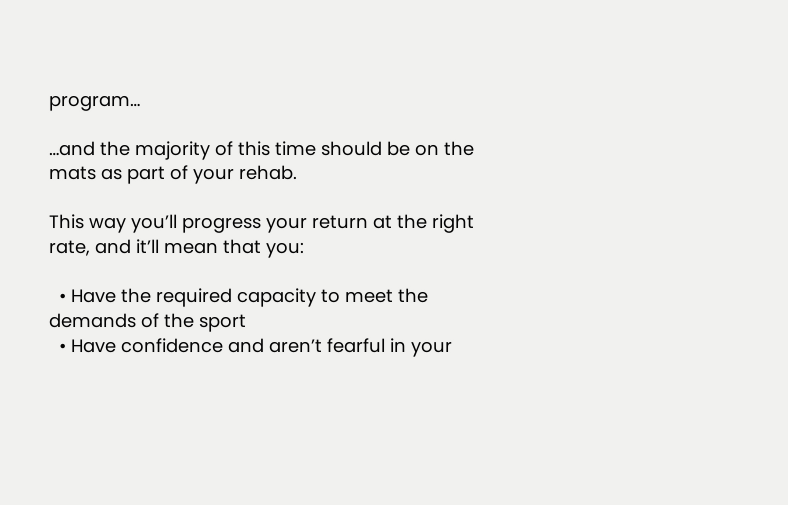program…

…and the majority of this time should be on the mats as part of your rehab.

This way you’ll progress your return at the right rate, and it’ll mean that you:

  • Have the required capacity to meet the demands of the sport
  • Have confidence and aren’t fearful in your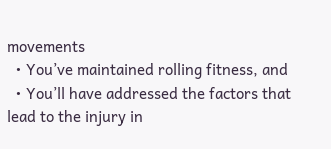movements
  • You’ve maintained rolling fitness, and
  • You’ll have addressed the factors that lead to the injury in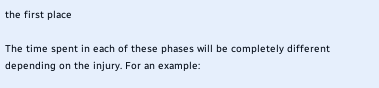the first place

The time spent in each of these phases will be completely different depending on the injury. For an example: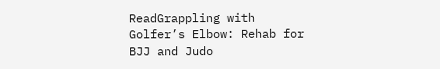ReadGrappling with Golfer’s Elbow: Rehab for BJJ and Judo